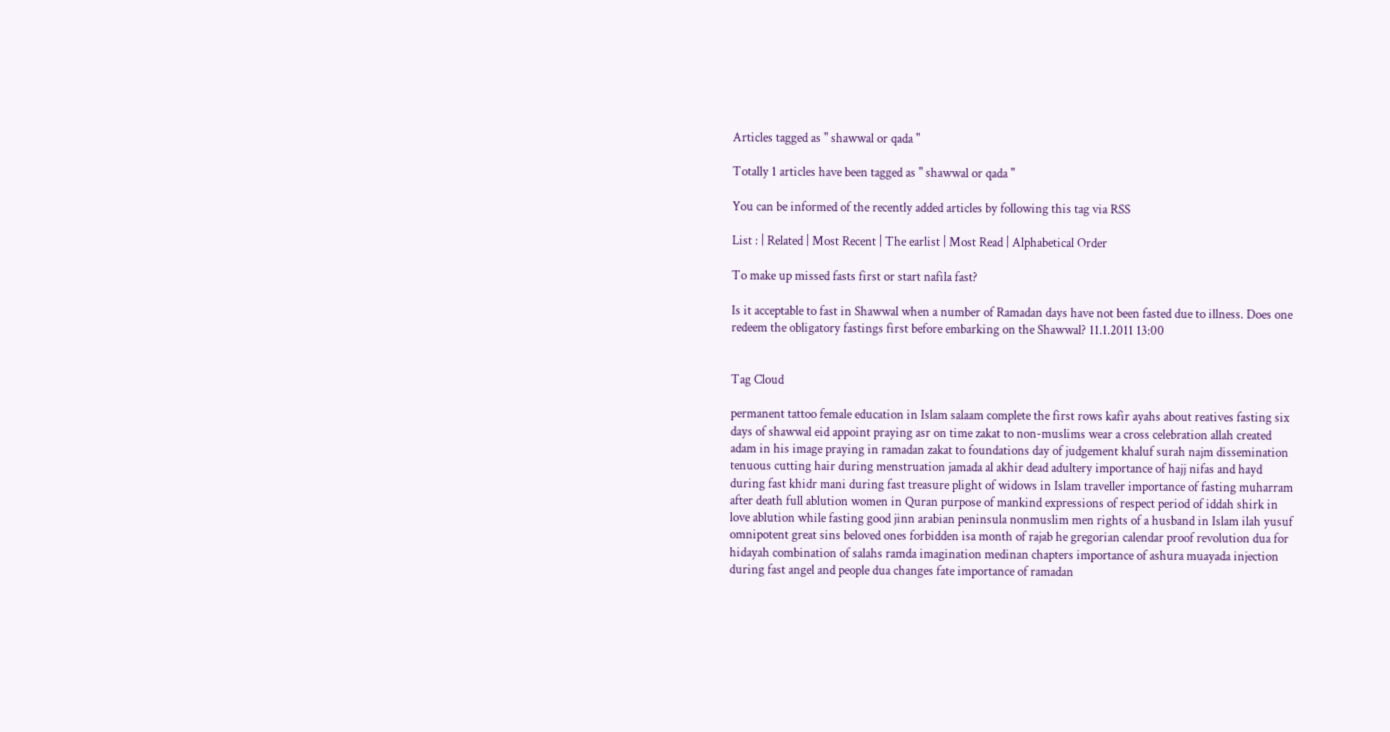Articles tagged as " shawwal or qada "

Totally 1 articles have been tagged as " shawwal or qada "

You can be informed of the recently added articles by following this tag via RSS

List : | Related | Most Recent | The earlist | Most Read | Alphabetical Order

To make up missed fasts first or start nafila fast?

Is it acceptable to fast in Shawwal when a number of Ramadan days have not been fasted due to illness. Does one redeem the obligatory fastings first before embarking on the Shawwal? 11.1.2011 13:00


Tag Cloud

permanent tattoo female education in Islam salaam complete the first rows kafir ayahs about reatives fasting six days of shawwal eid appoint praying asr on time zakat to non-muslims wear a cross celebration allah created adam in his image praying in ramadan zakat to foundations day of judgement khaluf surah najm dissemination tenuous cutting hair during menstruation jamada al akhir dead adultery importance of hajj nifas and hayd during fast khidr mani during fast treasure plight of widows in Islam traveller importance of fasting muharram after death full ablution women in Quran purpose of mankind expressions of respect period of iddah shirk in love ablution while fasting good jinn arabian peninsula nonmuslim men rights of a husband in Islam ilah yusuf omnipotent great sins beloved ones forbidden isa month of rajab he gregorian calendar proof revolution dua for hidayah combination of salahs ramda imagination medinan chapters importance of ashura muayada injection during fast angel and people dua changes fate importance of ramadan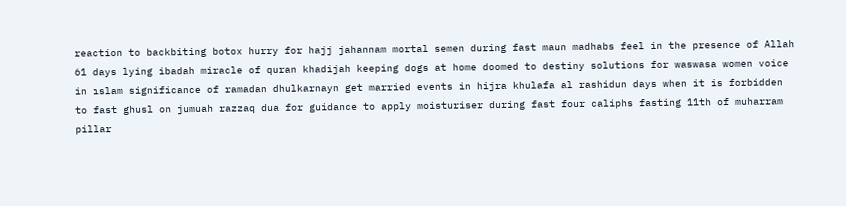reaction to backbiting botox hurry for hajj jahannam mortal semen during fast maun madhabs feel in the presence of Allah 61 days lying ibadah miracle of quran khadijah keeping dogs at home doomed to destiny solutions for waswasa women voice in ıslam significance of ramadan dhulkarnayn get married events in hijra khulafa al rashidun days when it is forbidden to fast ghusl on jumuah razzaq dua for guidance to apply moisturiser during fast four caliphs fasting 11th of muharram pillar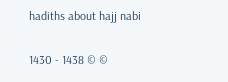hadiths about hajj nabi

1430 - 1438 © ©